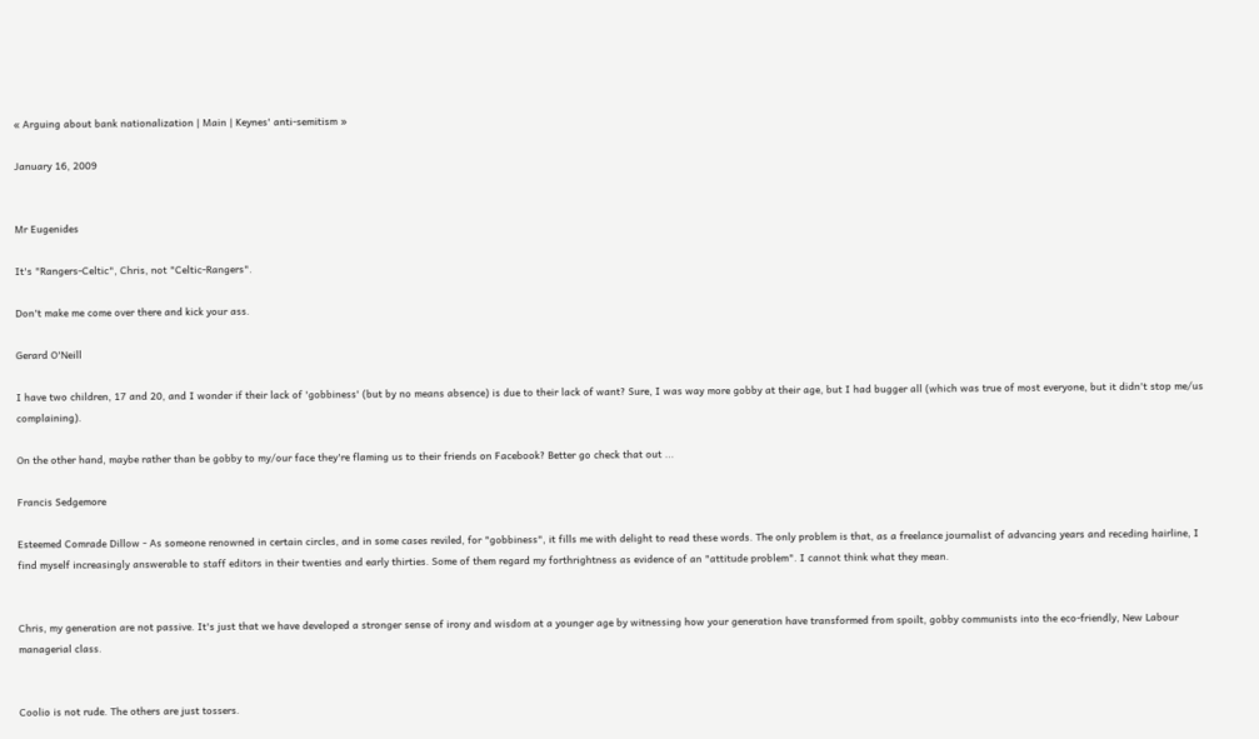« Arguing about bank nationalization | Main | Keynes' anti-semitism »

January 16, 2009


Mr Eugenides

It's "Rangers-Celtic", Chris, not "Celtic-Rangers".

Don't make me come over there and kick your ass.

Gerard O'Neill

I have two children, 17 and 20, and I wonder if their lack of 'gobbiness' (but by no means absence) is due to their lack of want? Sure, I was way more gobby at their age, but I had bugger all (which was true of most everyone, but it didn't stop me/us complaining).

On the other hand, maybe rather than be gobby to my/our face they're flaming us to their friends on Facebook? Better go check that out ...

Francis Sedgemore

Esteemed Comrade Dillow - As someone renowned in certain circles, and in some cases reviled, for "gobbiness", it fills me with delight to read these words. The only problem is that, as a freelance journalist of advancing years and receding hairline, I find myself increasingly answerable to staff editors in their twenties and early thirties. Some of them regard my forthrightness as evidence of an "attitude problem". I cannot think what they mean.


Chris, my generation are not passive. It's just that we have developed a stronger sense of irony and wisdom at a younger age by witnessing how your generation have transformed from spoilt, gobby communists into the eco-friendly, New Labour managerial class.


Coolio is not rude. The others are just tossers.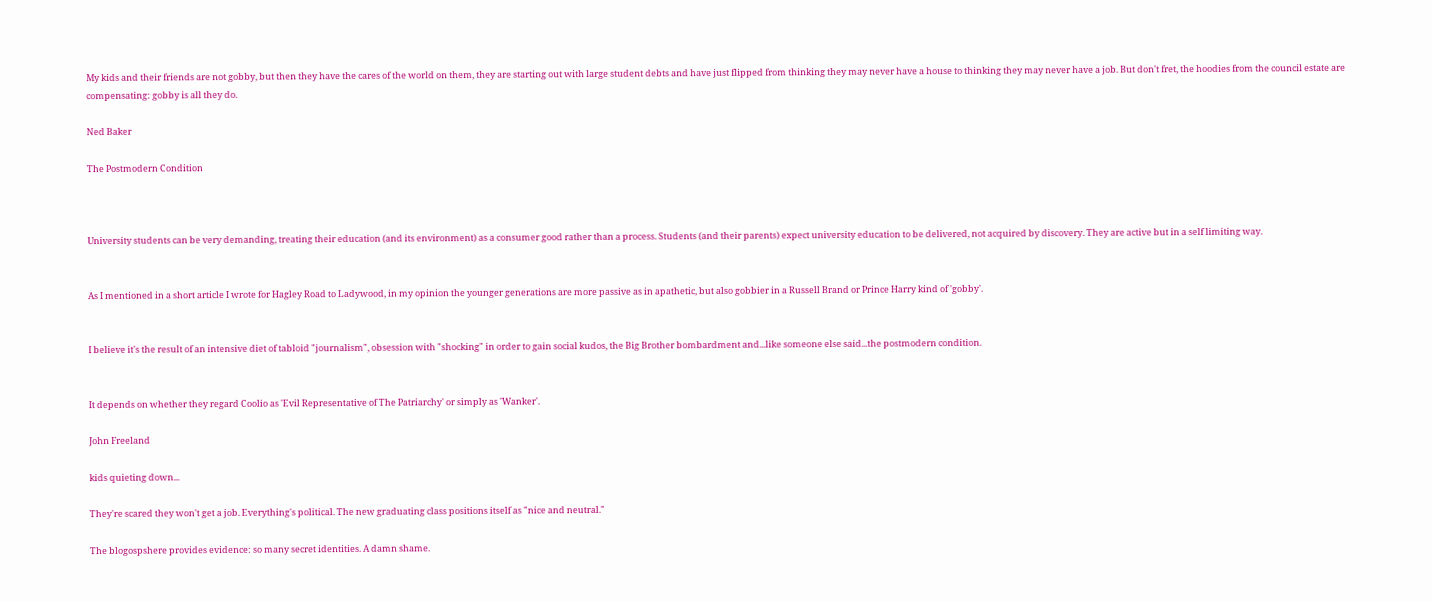My kids and their friends are not gobby, but then they have the cares of the world on them, they are starting out with large student debts and have just flipped from thinking they may never have a house to thinking they may never have a job. But don't fret, the hoodies from the council estate are compensating: gobby is all they do.

Ned Baker

The Postmodern Condition



University students can be very demanding, treating their education (and its environment) as a consumer good rather than a process. Students (and their parents) expect university education to be delivered, not acquired by discovery. They are active but in a self limiting way.


As I mentioned in a short article I wrote for Hagley Road to Ladywood, in my opinion the younger generations are more passive as in apathetic, but also gobbier in a Russell Brand or Prince Harry kind of 'gobby'.


I believe it's the result of an intensive diet of tabloid "journalism", obsession with "shocking" in order to gain social kudos, the Big Brother bombardment and...like someone else said...the postmodern condition.


It depends on whether they regard Coolio as 'Evil Representative of The Patriarchy' or simply as 'Wanker'.

John Freeland

kids quieting down...

They're scared they won't get a job. Everything's political. The new graduating class positions itself as "nice and neutral."

The blogospshere provides evidence: so many secret identities. A damn shame.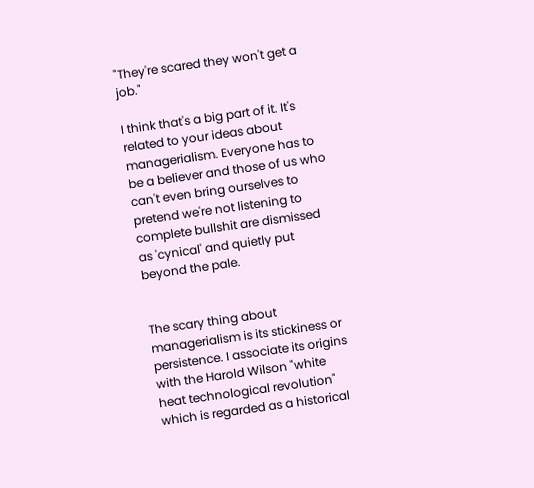"They're scared they won't get a job."

I think that's a big part of it. It's related to your ideas about managerialism. Everyone has to be a believer and those of us who can't even bring ourselves to pretend we're not listening to complete bullshit are dismissed as 'cynical' and quietly put beyond the pale.


The scary thing about managerialism is its stickiness or persistence. I associate its origins with the Harold Wilson "white heat technological revolution" which is regarded as a historical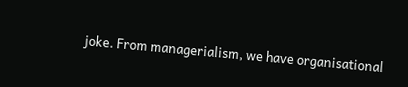joke. From managerialism, we have organisational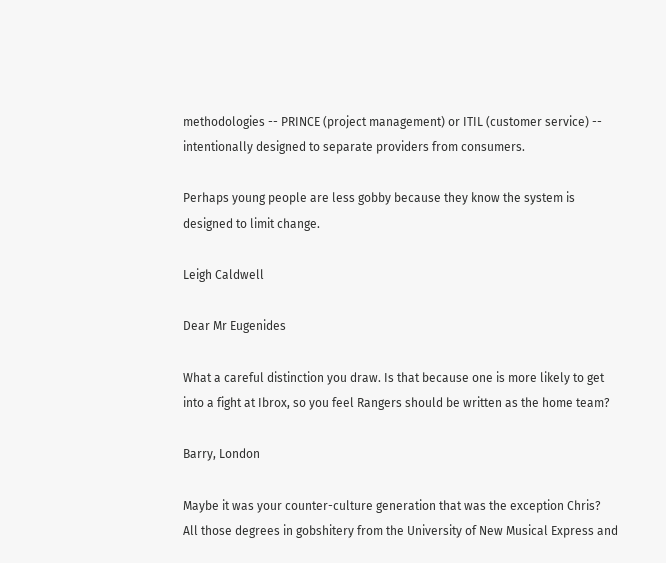methodologies -- PRINCE (project management) or ITIL (customer service) -- intentionally designed to separate providers from consumers.

Perhaps young people are less gobby because they know the system is designed to limit change.

Leigh Caldwell

Dear Mr Eugenides

What a careful distinction you draw. Is that because one is more likely to get into a fight at Ibrox, so you feel Rangers should be written as the home team?

Barry, London

Maybe it was your counter-culture generation that was the exception Chris?
All those degrees in gobshitery from the University of New Musical Express and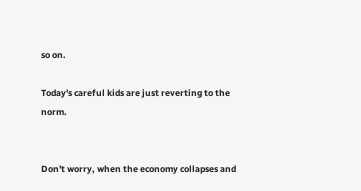so on.

Today's careful kids are just reverting to the norm.


Don't worry, when the economy collapses and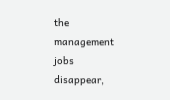the management jobs disappear,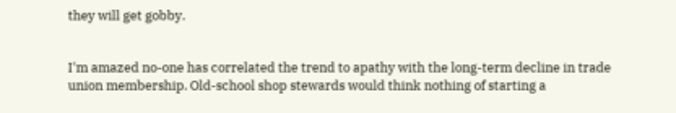they will get gobby.


I'm amazed no-one has correlated the trend to apathy with the long-term decline in trade union membership. Old-school shop stewards would think nothing of starting a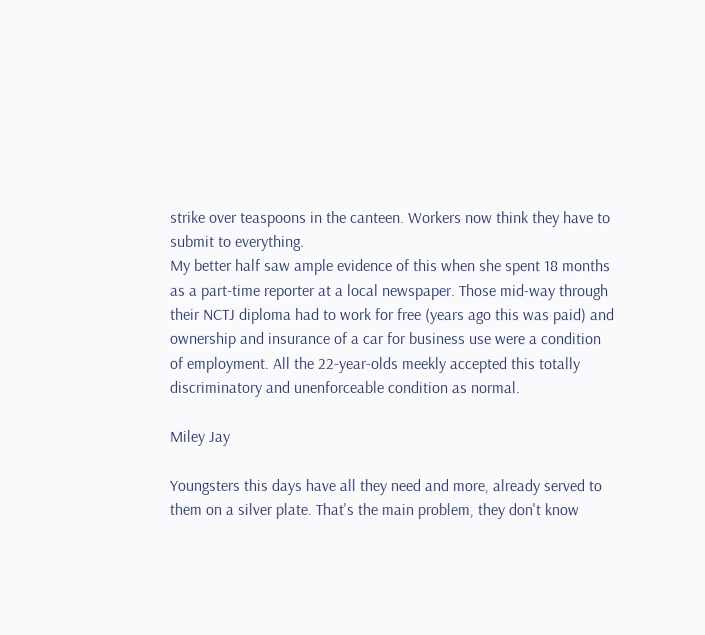strike over teaspoons in the canteen. Workers now think they have to submit to everything.
My better half saw ample evidence of this when she spent 18 months as a part-time reporter at a local newspaper. Those mid-way through their NCTJ diploma had to work for free (years ago this was paid) and ownership and insurance of a car for business use were a condition of employment. All the 22-year-olds meekly accepted this totally discriminatory and unenforceable condition as normal.

Miley Jay

Youngsters this days have all they need and more, already served to them on a silver plate. That's the main problem, they don't know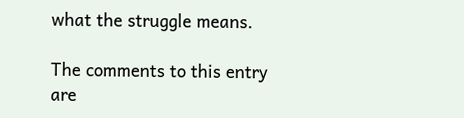what the struggle means.

The comments to this entry are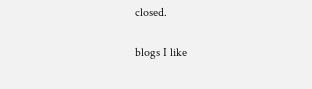closed.

blogs I like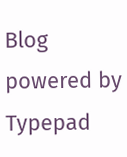Blog powered by Typepad